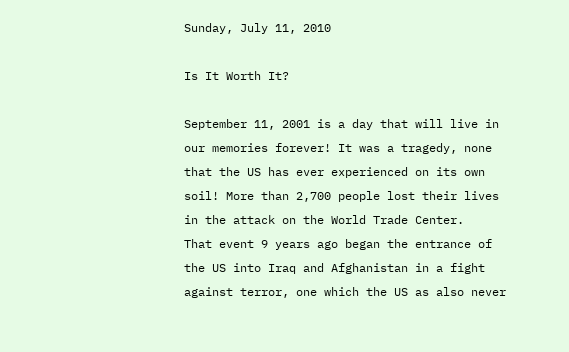Sunday, July 11, 2010

Is It Worth It?

September 11, 2001 is a day that will live in our memories forever! It was a tragedy, none that the US has ever experienced on its own soil! More than 2,700 people lost their lives in the attack on the World Trade Center.
That event 9 years ago began the entrance of the US into Iraq and Afghanistan in a fight against terror, one which the US as also never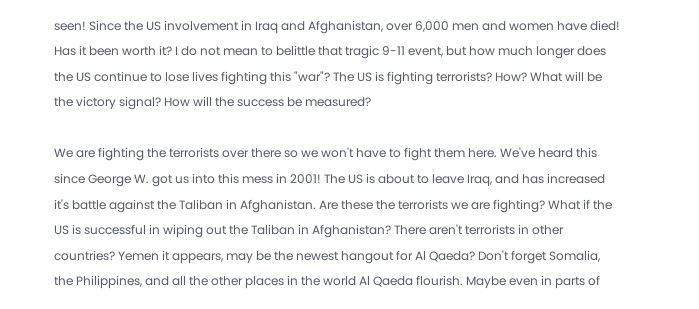seen! Since the US involvement in Iraq and Afghanistan, over 6,000 men and women have died!
Has it been worth it? I do not mean to belittle that tragic 9-11 event, but how much longer does the US continue to lose lives fighting this "war"? The US is fighting terrorists? How? What will be the victory signal? How will the success be measured?

We are fighting the terrorists over there so we won't have to fight them here. We've heard this since George W. got us into this mess in 2001! The US is about to leave Iraq, and has increased it's battle against the Taliban in Afghanistan. Are these the terrorists we are fighting? What if the US is successful in wiping out the Taliban in Afghanistan? There aren't terrorists in other countries? Yemen it appears, may be the newest hangout for Al Qaeda? Don't forget Somalia, the Philippines, and all the other places in the world Al Qaeda flourish. Maybe even in parts of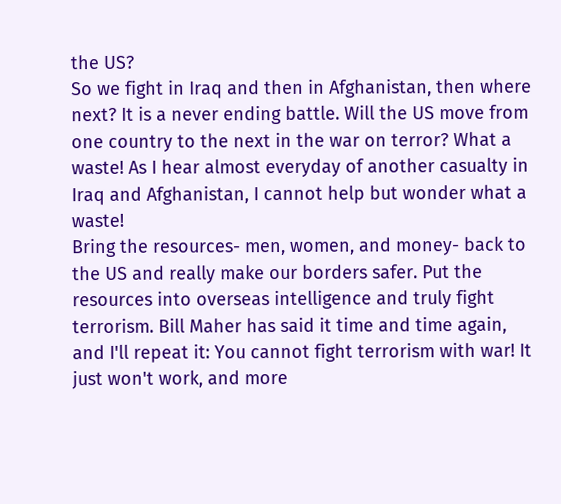the US?
So we fight in Iraq and then in Afghanistan, then where next? It is a never ending battle. Will the US move from one country to the next in the war on terror? What a waste! As I hear almost everyday of another casualty in Iraq and Afghanistan, I cannot help but wonder what a waste!
Bring the resources- men, women, and money- back to the US and really make our borders safer. Put the resources into overseas intelligence and truly fight terrorism. Bill Maher has said it time and time again, and I'll repeat it: You cannot fight terrorism with war! It just won't work, and more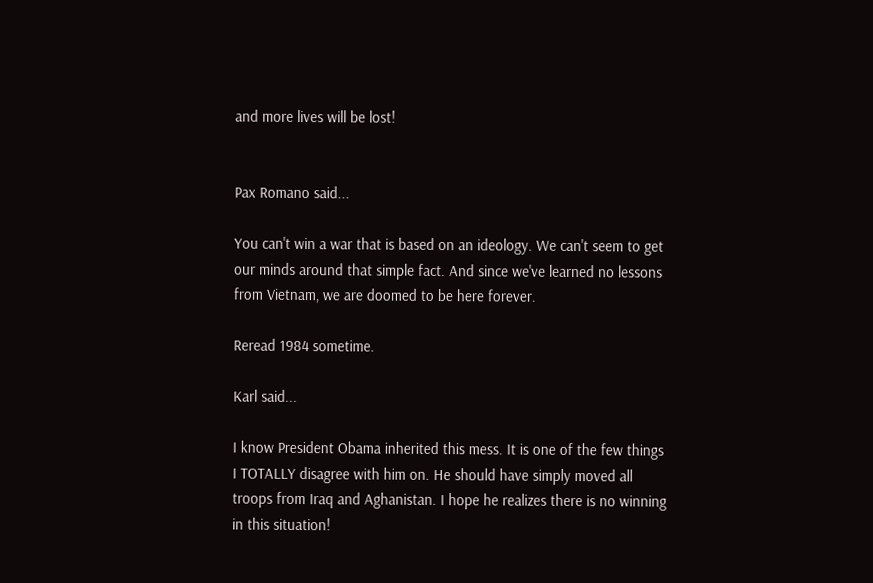and more lives will be lost!


Pax Romano said...

You can't win a war that is based on an ideology. We can't seem to get our minds around that simple fact. And since we've learned no lessons from Vietnam, we are doomed to be here forever.

Reread 1984 sometime.

Karl said...

I know President Obama inherited this mess. It is one of the few things I TOTALLY disagree with him on. He should have simply moved all troops from Iraq and Aghanistan. I hope he realizes there is no winning in this situation!